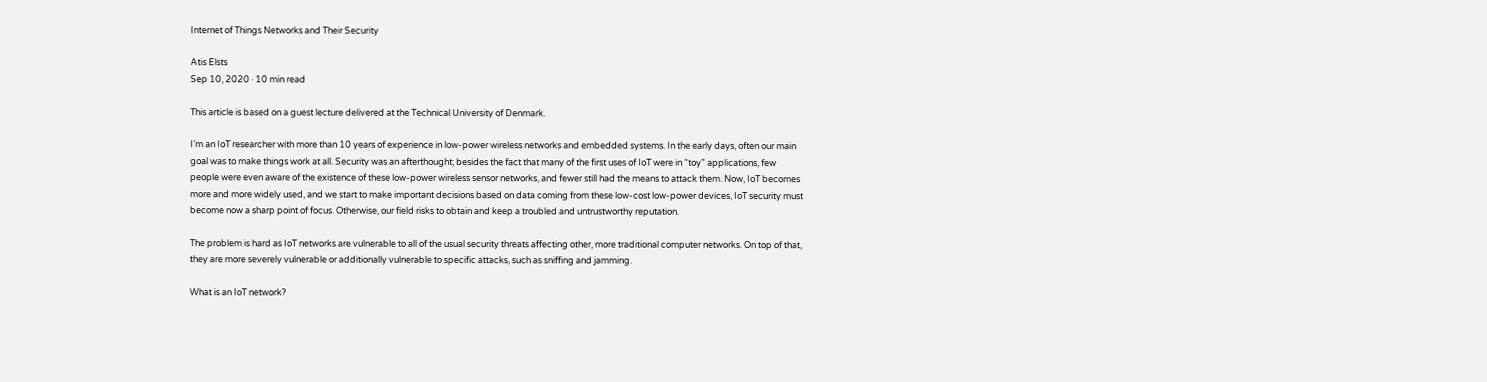Internet of Things Networks and Their Security

Atis Elsts
Sep 10, 2020 · 10 min read

This article is based on a guest lecture delivered at the Technical University of Denmark.

I’m an IoT researcher with more than 10 years of experience in low-power wireless networks and embedded systems. In the early days, often our main goal was to make things work at all. Security was an afterthought; besides the fact that many of the first uses of IoT were in “toy” applications, few people were even aware of the existence of these low-power wireless sensor networks, and fewer still had the means to attack them. Now, IoT becomes more and more widely used, and we start to make important decisions based on data coming from these low-cost low-power devices, IoT security must become now a sharp point of focus. Otherwise, our field risks to obtain and keep a troubled and untrustworthy reputation.

The problem is hard as IoT networks are vulnerable to all of the usual security threats affecting other, more traditional computer networks. On top of that, they are more severely vulnerable or additionally vulnerable to specific attacks, such as sniffing and jamming.

What is an IoT network?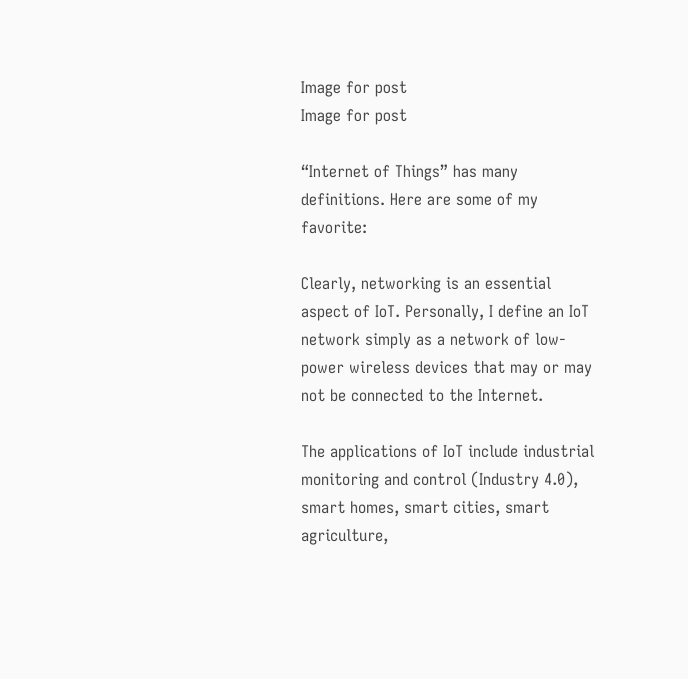Image for post
Image for post

“Internet of Things” has many definitions. Here are some of my favorite:

Clearly, networking is an essential aspect of IoT. Personally, I define an IoT network simply as a network of low-power wireless devices that may or may not be connected to the Internet.

The applications of IoT include industrial monitoring and control (Industry 4.0), smart homes, smart cities, smart agriculture,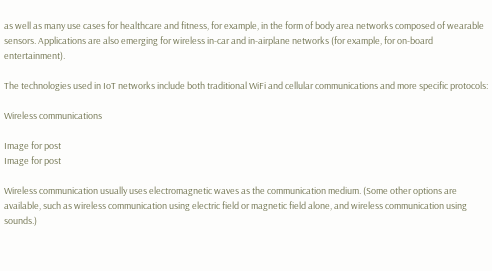as well as many use cases for healthcare and fitness, for example, in the form of body area networks composed of wearable sensors. Applications are also emerging for wireless in-car and in-airplane networks (for example, for on-board entertainment).

The technologies used in IoT networks include both traditional WiFi and cellular communications and more specific protocols:

Wireless communications

Image for post
Image for post

Wireless communication usually uses electromagnetic waves as the communication medium. (Some other options are available, such as wireless communication using electric field or magnetic field alone, and wireless communication using sounds.)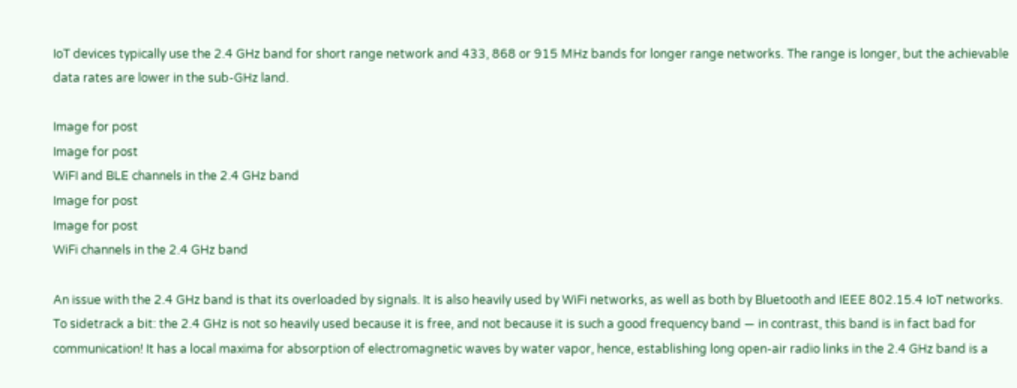IoT devices typically use the 2.4 GHz band for short range network and 433, 868 or 915 MHz bands for longer range networks. The range is longer, but the achievable data rates are lower in the sub-GHz land.

Image for post
Image for post
WiFI and BLE channels in the 2.4 GHz band
Image for post
Image for post
WiFi channels in the 2.4 GHz band

An issue with the 2.4 GHz band is that its overloaded by signals. It is also heavily used by WiFi networks, as well as both by Bluetooth and IEEE 802.15.4 IoT networks. To sidetrack a bit: the 2.4 GHz is not so heavily used because it is free, and not because it is such a good frequency band — in contrast, this band is in fact bad for communication! It has a local maxima for absorption of electromagnetic waves by water vapor, hence, establishing long open-air radio links in the 2.4 GHz band is a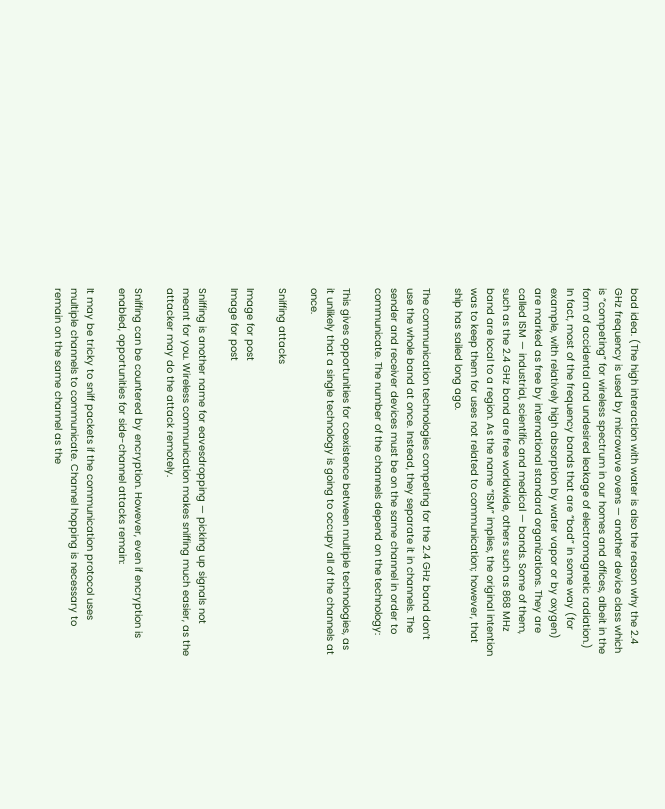bad idea. (The high interaction with water is also the reason why the 2.4 GHz frequency is used by microwave ovens — another device class which is “competing” for wireless spectrum in our homes and offices, albeit in the form of accidental and undesired leakage of electromagnetic radiation.) In fact, most of the frequency bands that are “bad” in some way (for example, with relatively high absorption by water vapor or by oxygen) are marked as free by international standard organizations. They are called ISM — industrial, scientific and medical — bands. Some of them, such as the 2.4 GHz band are free worldwide, others such as 868 MHz band are local to a region. As the name “ISM” implies, the original intention was to keep them for uses not related to communication; however, that ship has sailed long ago.

The communication technologies competing for the 2.4 GHz band don’t use the whole band at once. Instead, they separate it in channels. The sender and receiver devices must be on the same channel in order to communicate. The number of the channels depend on the technology:

This gives opportunities for coexistence between multiple technologies, as it unlikely that a single technology is going to occupy all of the channels at once.

Sniffing attacks

Image for post
Image for post

Sniffing is another name for eavesdropping — picking up signals not meant for you. Wireless communication makes sniffing much easier, as the attacker may do the attack remotely.

Sniffing can be countered by encryption. However, even if encryption is enabled, opportunities for side-channel attacks remain:

It may be tricky to sniff packets if the communication protocol uses multiple channels to communicate. Channel hopping is necessary to remain on the same channel as the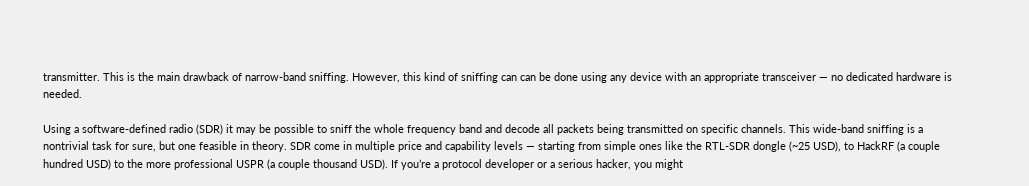transmitter. This is the main drawback of narrow-band sniffing. However, this kind of sniffing can can be done using any device with an appropriate transceiver — no dedicated hardware is needed.

Using a software-defined radio (SDR) it may be possible to sniff the whole frequency band and decode all packets being transmitted on specific channels. This wide-band sniffing is a nontrivial task for sure, but one feasible in theory. SDR come in multiple price and capability levels — starting from simple ones like the RTL-SDR dongle (~25 USD), to HackRF (a couple hundred USD) to the more professional USPR (a couple thousand USD). If you’re a protocol developer or a serious hacker, you might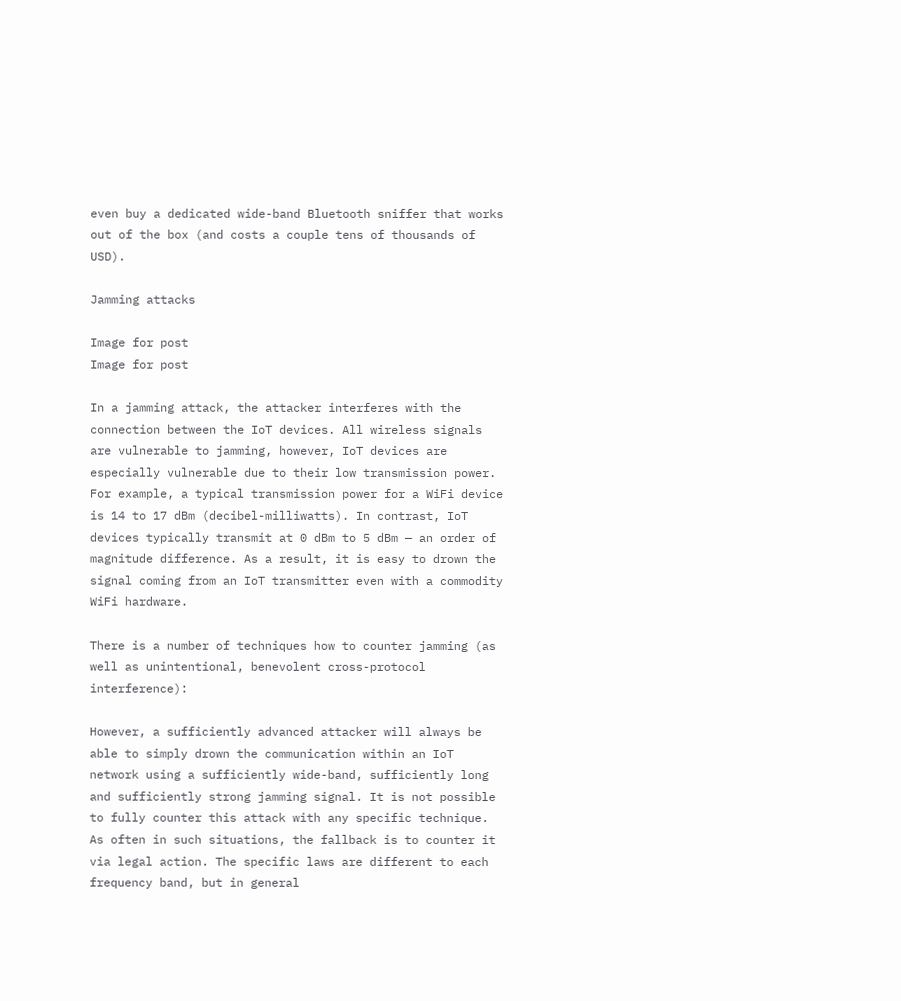even buy a dedicated wide-band Bluetooth sniffer that works out of the box (and costs a couple tens of thousands of USD).

Jamming attacks

Image for post
Image for post

In a jamming attack, the attacker interferes with the connection between the IoT devices. All wireless signals are vulnerable to jamming, however, IoT devices are especially vulnerable due to their low transmission power. For example, a typical transmission power for a WiFi device is 14 to 17 dBm (decibel-milliwatts). In contrast, IoT devices typically transmit at 0 dBm to 5 dBm — an order of magnitude difference. As a result, it is easy to drown the signal coming from an IoT transmitter even with a commodity WiFi hardware.

There is a number of techniques how to counter jamming (as well as unintentional, benevolent cross-protocol interference):

However, a sufficiently advanced attacker will always be able to simply drown the communication within an IoT network using a sufficiently wide-band, sufficiently long and sufficiently strong jamming signal. It is not possible to fully counter this attack with any specific technique. As often in such situations, the fallback is to counter it via legal action. The specific laws are different to each frequency band, but in general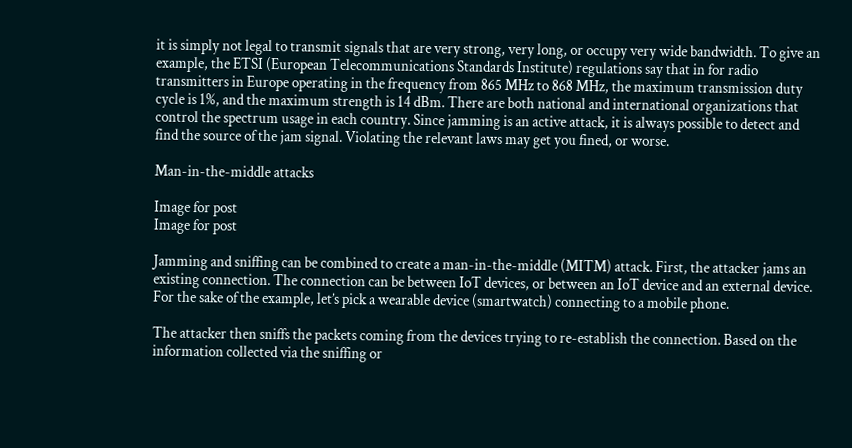it is simply not legal to transmit signals that are very strong, very long, or occupy very wide bandwidth. To give an example, the ETSI (European Telecommunications Standards Institute) regulations say that in for radio transmitters in Europe operating in the frequency from 865 MHz to 868 MHz, the maximum transmission duty cycle is 1%, and the maximum strength is 14 dBm. There are both national and international organizations that control the spectrum usage in each country. Since jamming is an active attack, it is always possible to detect and find the source of the jam signal. Violating the relevant laws may get you fined, or worse.

Man-in-the-middle attacks

Image for post
Image for post

Jamming and sniffing can be combined to create a man-in-the-middle (MITM) attack. First, the attacker jams an existing connection. The connection can be between IoT devices, or between an IoT device and an external device. For the sake of the example, let’s pick a wearable device (smartwatch) connecting to a mobile phone.

The attacker then sniffs the packets coming from the devices trying to re-establish the connection. Based on the information collected via the sniffing or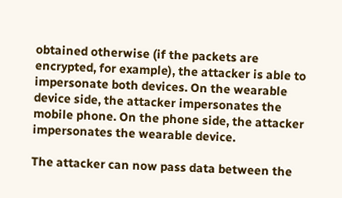obtained otherwise (if the packets are encrypted, for example), the attacker is able to impersonate both devices. On the wearable device side, the attacker impersonates the mobile phone. On the phone side, the attacker impersonates the wearable device.

The attacker can now pass data between the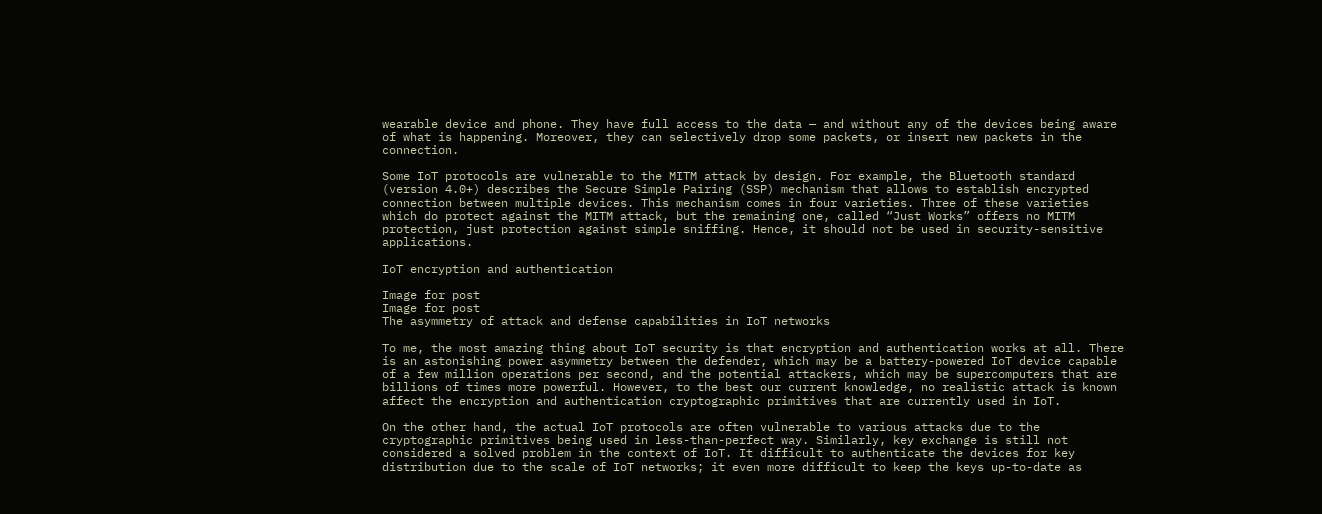wearable device and phone. They have full access to the data — and without any of the devices being aware of what is happening. Moreover, they can selectively drop some packets, or insert new packets in the connection.

Some IoT protocols are vulnerable to the MITM attack by design. For example, the Bluetooth standard (version 4.0+) describes the Secure Simple Pairing (SSP) mechanism that allows to establish encrypted connection between multiple devices. This mechanism comes in four varieties. Three of these varieties which do protect against the MITM attack, but the remaining one, called “Just Works” offers no MITM protection, just protection against simple sniffing. Hence, it should not be used in security-sensitive applications.

IoT encryption and authentication

Image for post
Image for post
The asymmetry of attack and defense capabilities in IoT networks

To me, the most amazing thing about IoT security is that encryption and authentication works at all. There is an astonishing power asymmetry between the defender, which may be a battery-powered IoT device capable of a few million operations per second, and the potential attackers, which may be supercomputers that are billions of times more powerful. However, to the best our current knowledge, no realistic attack is known affect the encryption and authentication cryptographic primitives that are currently used in IoT.

On the other hand, the actual IoT protocols are often vulnerable to various attacks due to the cryptographic primitives being used in less-than-perfect way. Similarly, key exchange is still not considered a solved problem in the context of IoT. It difficult to authenticate the devices for key distribution due to the scale of IoT networks; it even more difficult to keep the keys up-to-date as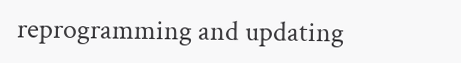reprogramming and updating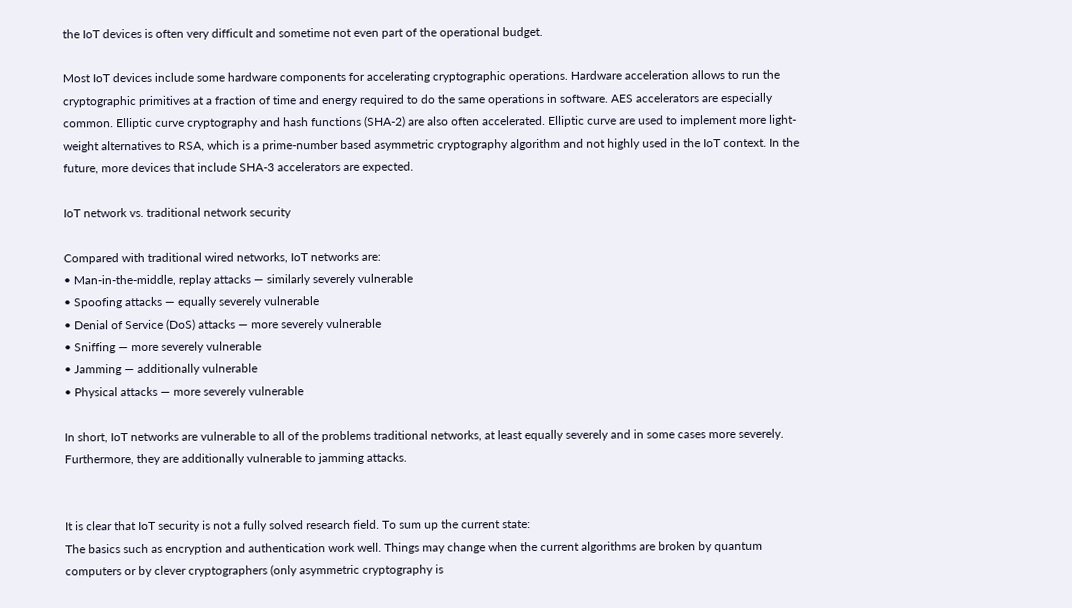the IoT devices is often very difficult and sometime not even part of the operational budget.

Most IoT devices include some hardware components for accelerating cryptographic operations. Hardware acceleration allows to run the cryptographic primitives at a fraction of time and energy required to do the same operations in software. AES accelerators are especially common. Elliptic curve cryptography and hash functions (SHA-2) are also often accelerated. Elliptic curve are used to implement more light-weight alternatives to RSA, which is a prime-number based asymmetric cryptography algorithm and not highly used in the IoT context. In the future, more devices that include SHA-3 accelerators are expected.

IoT network vs. traditional network security

Compared with traditional wired networks, IoT networks are:
• Man-in-the-middle, replay attacks — similarly severely vulnerable
• Spoofing attacks — equally severely vulnerable
• Denial of Service (DoS) attacks — more severely vulnerable
• Sniffing — more severely vulnerable
• Jamming — additionally vulnerable
• Physical attacks — more severely vulnerable

In short, IoT networks are vulnerable to all of the problems traditional networks, at least equally severely and in some cases more severely. Furthermore, they are additionally vulnerable to jamming attacks.


It is clear that IoT security is not a fully solved research field. To sum up the current state:
The basics such as encryption and authentication work well. Things may change when the current algorithms are broken by quantum computers or by clever cryptographers (only asymmetric cryptography is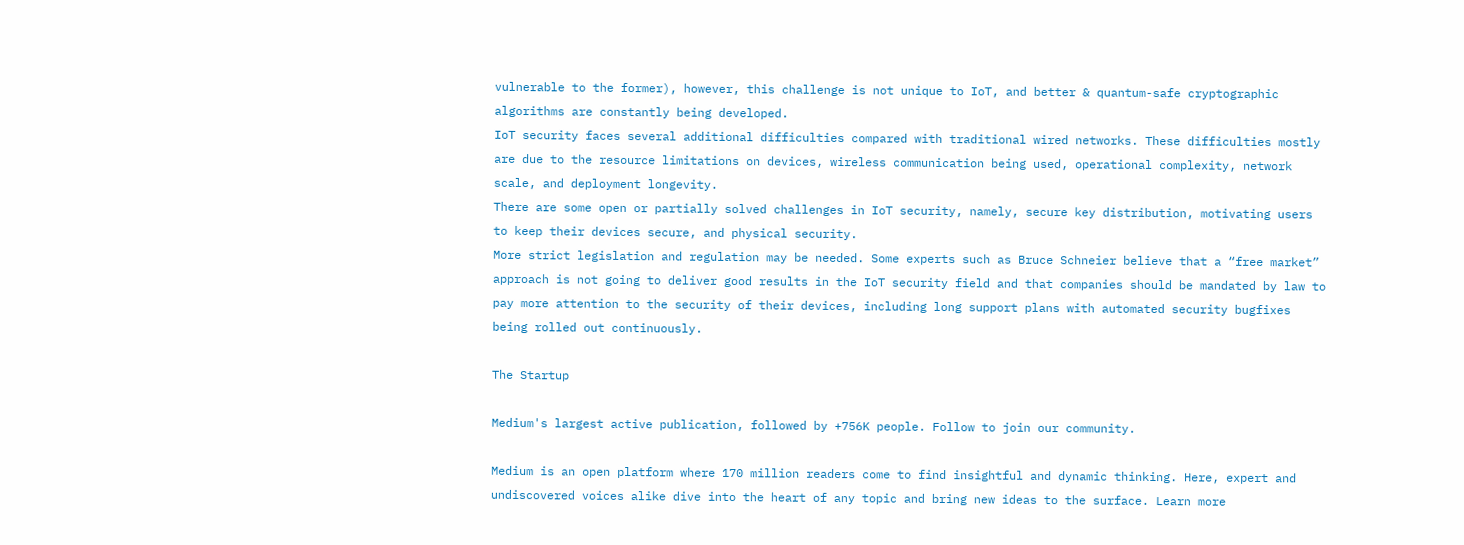vulnerable to the former), however, this challenge is not unique to IoT, and better & quantum-safe cryptographic algorithms are constantly being developed.
IoT security faces several additional difficulties compared with traditional wired networks. These difficulties mostly are due to the resource limitations on devices, wireless communication being used, operational complexity, network scale, and deployment longevity.
There are some open or partially solved challenges in IoT security, namely, secure key distribution, motivating users to keep their devices secure, and physical security.
More strict legislation and regulation may be needed. Some experts such as Bruce Schneier believe that a “free market” approach is not going to deliver good results in the IoT security field and that companies should be mandated by law to pay more attention to the security of their devices, including long support plans with automated security bugfixes being rolled out continuously.

The Startup

Medium's largest active publication, followed by +756K people. Follow to join our community.

Medium is an open platform where 170 million readers come to find insightful and dynamic thinking. Here, expert and undiscovered voices alike dive into the heart of any topic and bring new ideas to the surface. Learn more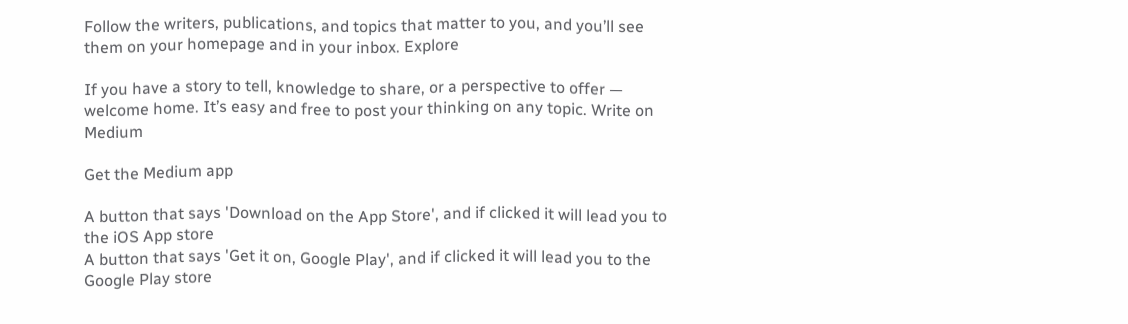Follow the writers, publications, and topics that matter to you, and you’ll see them on your homepage and in your inbox. Explore

If you have a story to tell, knowledge to share, or a perspective to offer — welcome home. It’s easy and free to post your thinking on any topic. Write on Medium

Get the Medium app

A button that says 'Download on the App Store', and if clicked it will lead you to the iOS App store
A button that says 'Get it on, Google Play', and if clicked it will lead you to the Google Play store